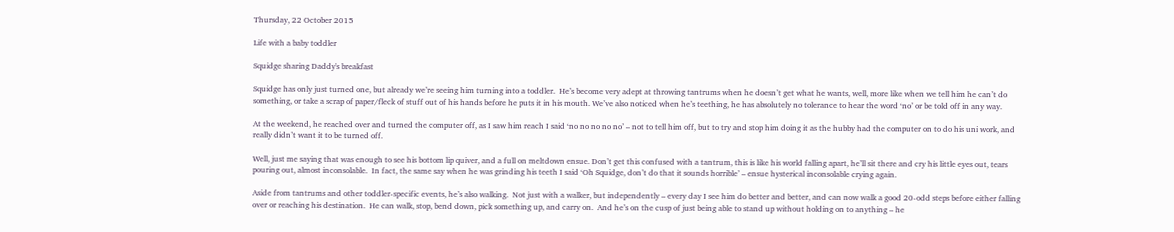Thursday, 22 October 2015

Life with a baby toddler

Squidge sharing Daddy's breakfast

Squidge has only just turned one, but already we’re seeing him turning into a toddler.  He’s become very adept at throwing tantrums when he doesn’t get what he wants, well, more like when we tell him he can’t do something, or take a scrap of paper/fleck of stuff out of his hands before he puts it in his mouth. We’ve also noticed when he’s teething, he has absolutely no tolerance to hear the word ‘no’ or be told off in any way.

At the weekend, he reached over and turned the computer off, as I saw him reach I said ‘no no no no no’ – not to tell him off, but to try and stop him doing it as the hubby had the computer on to do his uni work, and really didn’t want it to be turned off.

Well, just me saying that was enough to see his bottom lip quiver, and a full on meltdown ensue. Don’t get this confused with a tantrum, this is like his world falling apart, he’ll sit there and cry his little eyes out, tears pouring out, almost inconsolable.  In fact, the same say when he was grinding his teeth I said ‘Oh Squidge, don’t do that it sounds horrible’ – ensue hysterical inconsolable crying again.

Aside from tantrums and other toddler-specific events, he’s also walking.  Not just with a walker, but independently – every day I see him do better and better, and can now walk a good 20-odd steps before either falling over or reaching his destination.  He can walk, stop, bend down, pick something up, and carry on.  And he’s on the cusp of just being able to stand up without holding on to anything – he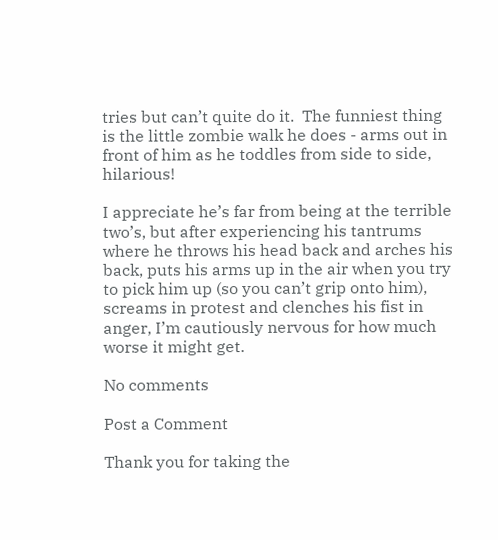tries but can’t quite do it.  The funniest thing is the little zombie walk he does - arms out in front of him as he toddles from side to side, hilarious!

I appreciate he’s far from being at the terrible two’s, but after experiencing his tantrums where he throws his head back and arches his back, puts his arms up in the air when you try to pick him up (so you can’t grip onto him), screams in protest and clenches his fist in anger, I’m cautiously nervous for how much worse it might get.

No comments

Post a Comment

Thank you for taking the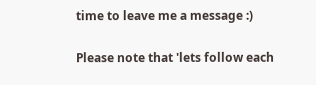time to leave me a message :)

Please note that 'lets follow each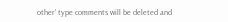other' type comments will be deleted and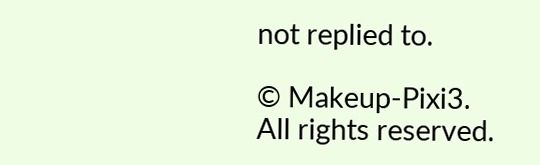not replied to.

© Makeup-Pixi3. All rights reserved.